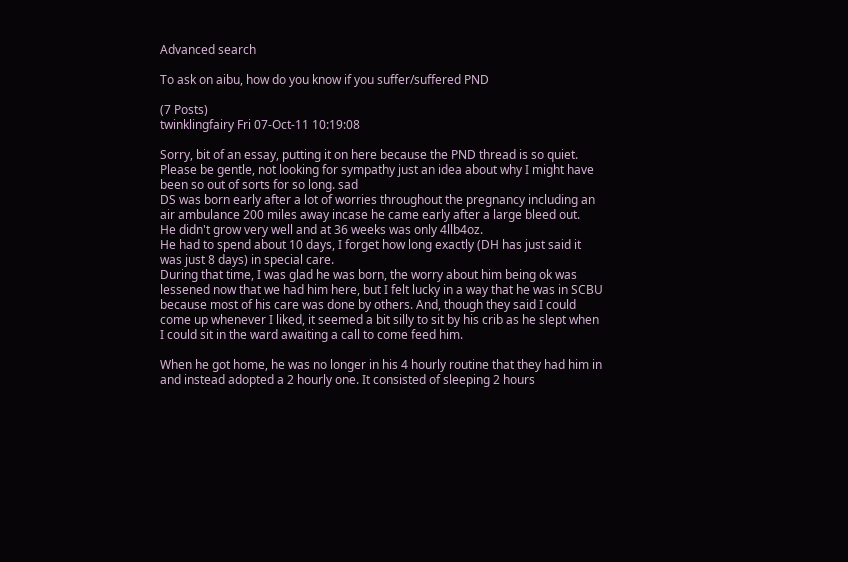Advanced search

To ask on aibu, how do you know if you suffer/suffered PND

(7 Posts)
twinklingfairy Fri 07-Oct-11 10:19:08

Sorry, bit of an essay, putting it on here because the PND thread is so quiet. Please be gentle, not looking for sympathy just an idea about why I might have been so out of sorts for so long. sad
DS was born early after a lot of worries throughout the pregnancy including an air ambulance 200 miles away incase he came early after a large bleed out.
He didn't grow very well and at 36 weeks was only 4llb4oz.
He had to spend about 10 days, I forget how long exactly (DH has just said it was just 8 days) in special care.
During that time, I was glad he was born, the worry about him being ok was lessened now that we had him here, but I felt lucky in a way that he was in SCBU because most of his care was done by others. And, though they said I could come up whenever I liked, it seemed a bit silly to sit by his crib as he slept when I could sit in the ward awaiting a call to come feed him.

When he got home, he was no longer in his 4 hourly routine that they had him in and instead adopted a 2 hourly one. It consisted of sleeping 2 hours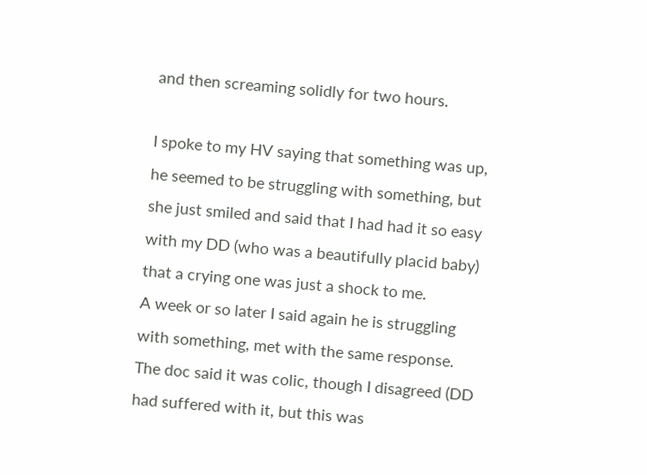and then screaming solidly for two hours.

I spoke to my HV saying that something was up, he seemed to be struggling with something, but she just smiled and said that I had had it so easy with my DD (who was a beautifully placid baby) that a crying one was just a shock to me.
A week or so later I said again he is struggling with something, met with the same response.
The doc said it was colic, though I disagreed (DD had suffered with it, but this was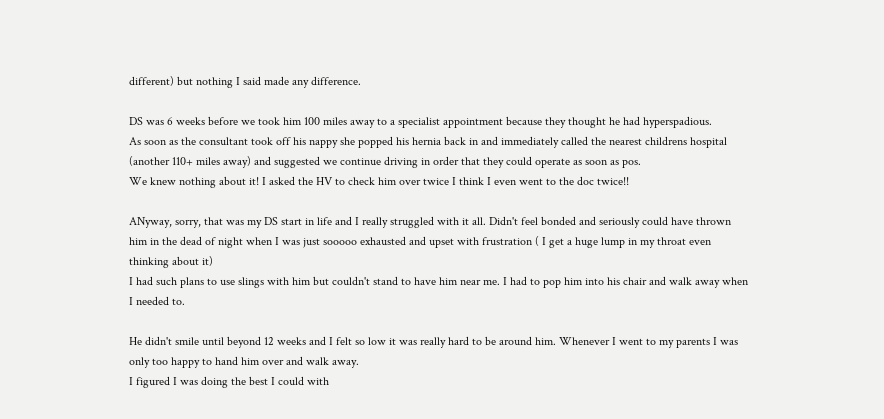different) but nothing I said made any difference.

DS was 6 weeks before we took him 100 miles away to a specialist appointment because they thought he had hyperspadious.
As soon as the consultant took off his nappy she popped his hernia back in and immediately called the nearest childrens hospital (another 110+ miles away) and suggested we continue driving in order that they could operate as soon as pos.
We knew nothing about it! I asked the HV to check him over twice I think I even went to the doc twice!!

ANyway, sorry, that was my DS start in life and I really struggled with it all. Didn't feel bonded and seriously could have thrown him in the dead of night when I was just sooooo exhausted and upset with frustration ( I get a huge lump in my throat even thinking about it)
I had such plans to use slings with him but couldn't stand to have him near me. I had to pop him into his chair and walk away when I needed to.

He didn't smile until beyond 12 weeks and I felt so low it was really hard to be around him. Whenever I went to my parents I was only too happy to hand him over and walk away.
I figured I was doing the best I could with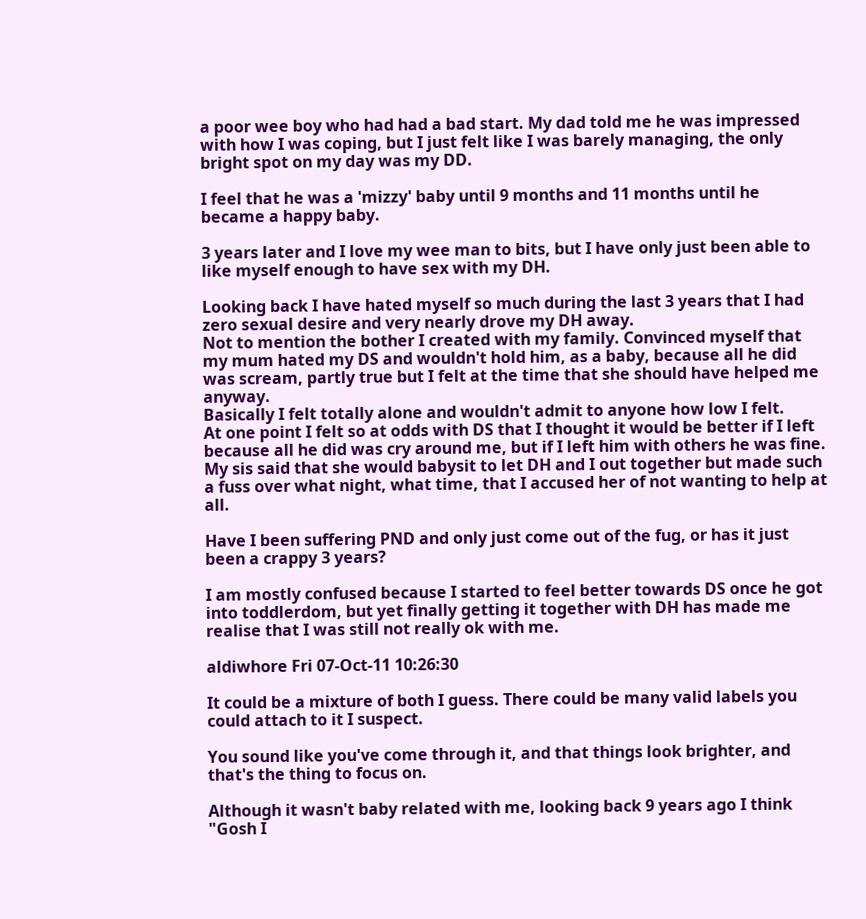a poor wee boy who had had a bad start. My dad told me he was impressed with how I was coping, but I just felt like I was barely managing, the only bright spot on my day was my DD.

I feel that he was a 'mizzy' baby until 9 months and 11 months until he became a happy baby.

3 years later and I love my wee man to bits, but I have only just been able to like myself enough to have sex with my DH.

Looking back I have hated myself so much during the last 3 years that I had zero sexual desire and very nearly drove my DH away.
Not to mention the bother I created with my family. Convinced myself that my mum hated my DS and wouldn't hold him, as a baby, because all he did was scream, partly true but I felt at the time that she should have helped me anyway.
Basically I felt totally alone and wouldn't admit to anyone how low I felt.
At one point I felt so at odds with DS that I thought it would be better if I left because all he did was cry around me, but if I left him with others he was fine.
My sis said that she would babysit to let DH and I out together but made such a fuss over what night, what time, that I accused her of not wanting to help at all.

Have I been suffering PND and only just come out of the fug, or has it just been a crappy 3 years?

I am mostly confused because I started to feel better towards DS once he got into toddlerdom, but yet finally getting it together with DH has made me realise that I was still not really ok with me.

aldiwhore Fri 07-Oct-11 10:26:30

It could be a mixture of both I guess. There could be many valid labels you could attach to it I suspect.

You sound like you've come through it, and that things look brighter, and that's the thing to focus on.

Although it wasn't baby related with me, looking back 9 years ago I think "Gosh I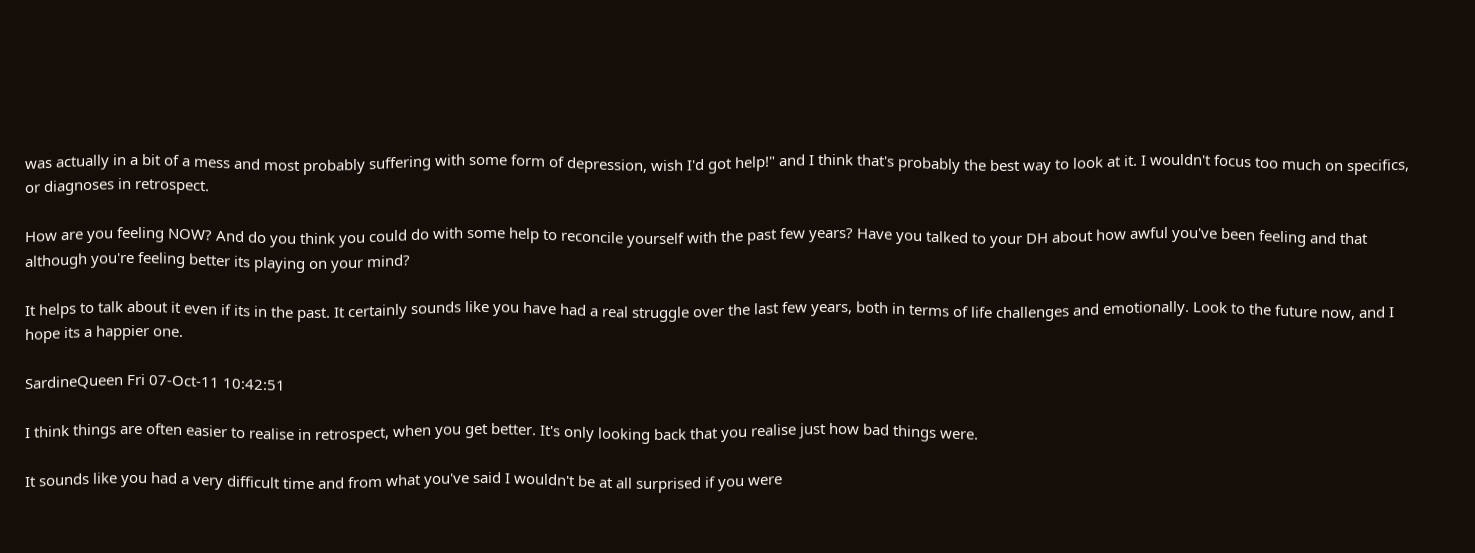was actually in a bit of a mess and most probably suffering with some form of depression, wish I'd got help!" and I think that's probably the best way to look at it. I wouldn't focus too much on specifics, or diagnoses in retrospect.

How are you feeling NOW? And do you think you could do with some help to reconcile yourself with the past few years? Have you talked to your DH about how awful you've been feeling and that although you're feeling better its playing on your mind?

It helps to talk about it even if its in the past. It certainly sounds like you have had a real struggle over the last few years, both in terms of life challenges and emotionally. Look to the future now, and I hope its a happier one.

SardineQueen Fri 07-Oct-11 10:42:51

I think things are often easier to realise in retrospect, when you get better. It's only looking back that you realise just how bad things were.

It sounds like you had a very difficult time and from what you've said I wouldn't be at all surprised if you were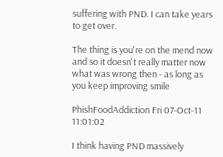suffering with PND. I can take years to get over.

The thing is you're on the mend now and so it doesn't really matter now what was wrong then - as long as you keep improving smile

PhishFoodAddiction Fri 07-Oct-11 11:01:02

I think having PND massively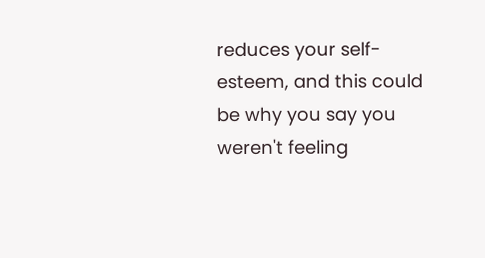reduces your self-esteem, and this could be why you say you weren't feeling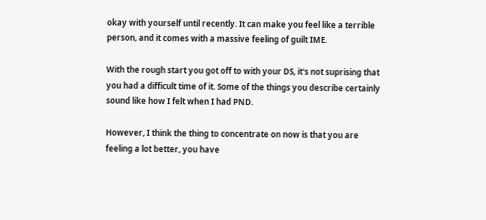okay with yourself until recently. It can make you feel like a terrible person, and it comes with a massive feeling of guilt IME.

With the rough start you got off to with your DS, it's not suprising that you had a difficult time of it. Some of the things you describe certainly sound like how I felt when I had PND.

However, I think the thing to concentrate on now is that you are feeling a lot better, you have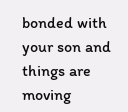bonded with your son and things are moving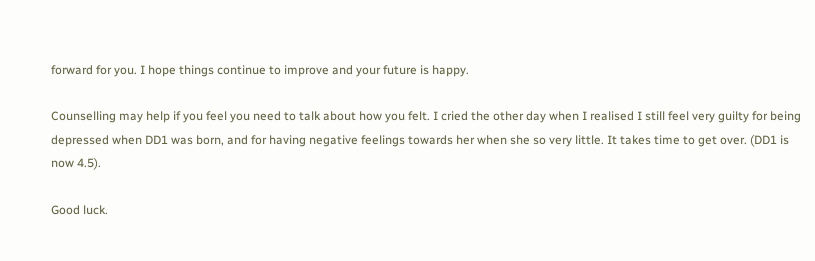forward for you. I hope things continue to improve and your future is happy.

Counselling may help if you feel you need to talk about how you felt. I cried the other day when I realised I still feel very guilty for being depressed when DD1 was born, and for having negative feelings towards her when she so very little. It takes time to get over. (DD1 is now 4.5).

Good luck.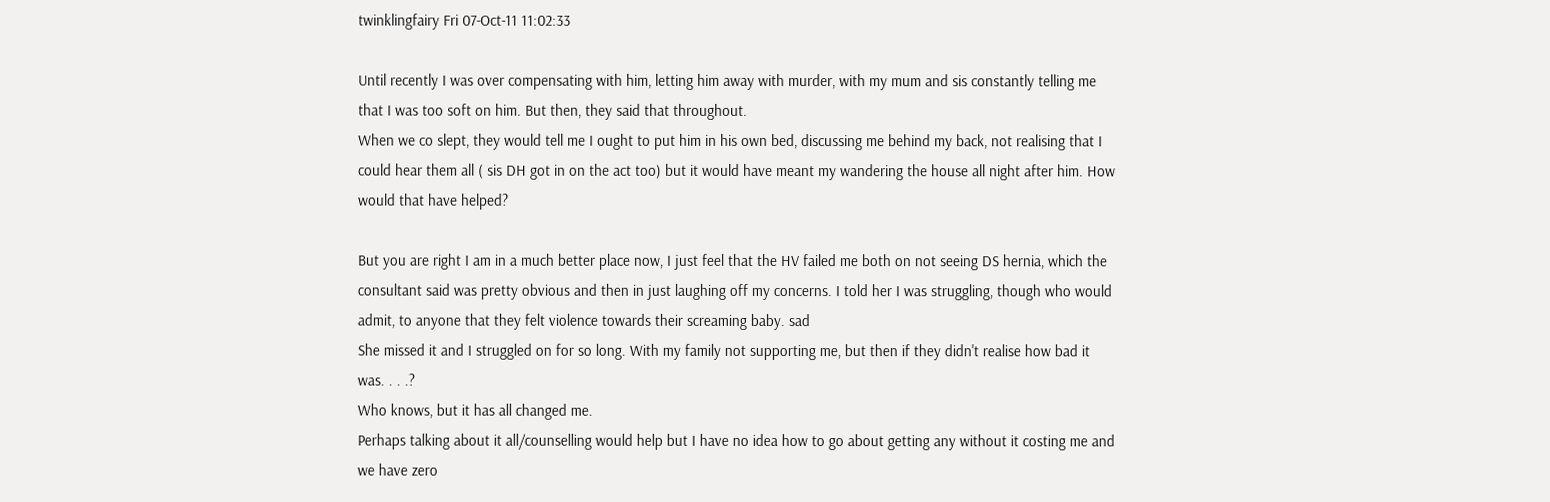twinklingfairy Fri 07-Oct-11 11:02:33

Until recently I was over compensating with him, letting him away with murder, with my mum and sis constantly telling me that I was too soft on him. But then, they said that throughout.
When we co slept, they would tell me I ought to put him in his own bed, discussing me behind my back, not realising that I could hear them all ( sis DH got in on the act too) but it would have meant my wandering the house all night after him. How would that have helped?

But you are right I am in a much better place now, I just feel that the HV failed me both on not seeing DS hernia, which the consultant said was pretty obvious and then in just laughing off my concerns. I told her I was struggling, though who would admit, to anyone that they felt violence towards their screaming baby. sad
She missed it and I struggled on for so long. With my family not supporting me, but then if they didn't realise how bad it was. . . .?
Who knows, but it has all changed me.
Perhaps talking about it all/counselling would help but I have no idea how to go about getting any without it costing me and we have zero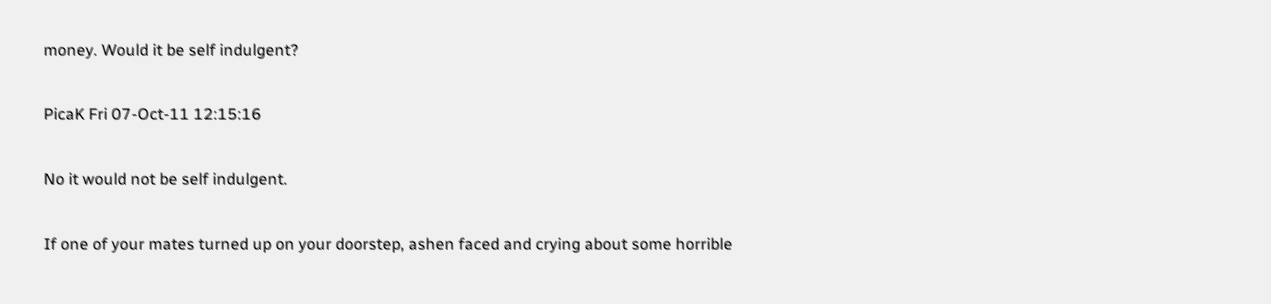money. Would it be self indulgent?

PicaK Fri 07-Oct-11 12:15:16

No it would not be self indulgent.

If one of your mates turned up on your doorstep, ashen faced and crying about some horrible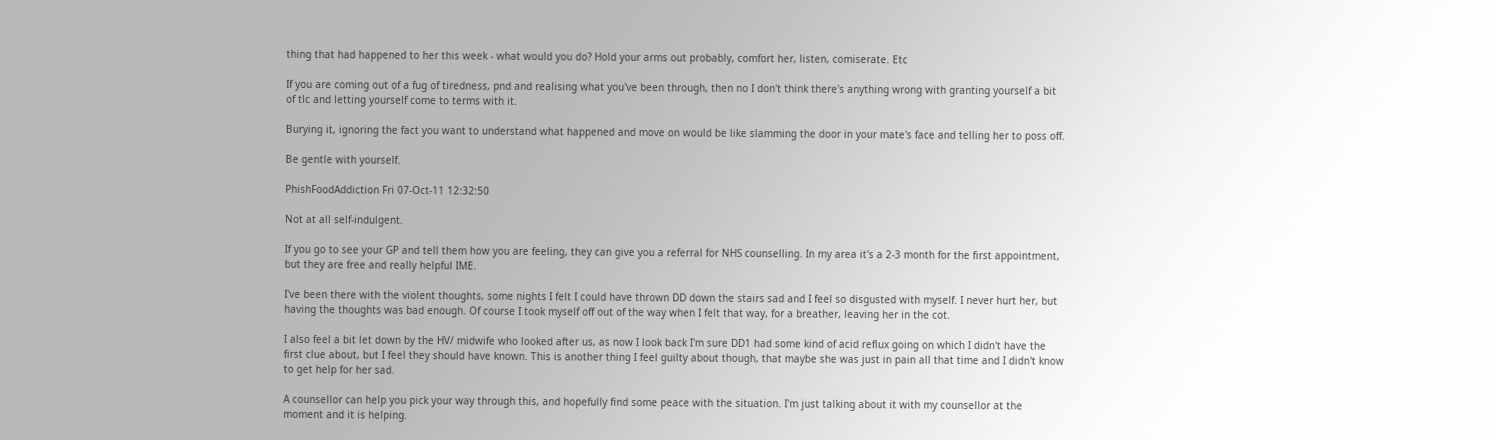thing that had happened to her this week - what would you do? Hold your arms out probably, comfort her, listen, comiserate. Etc

If you are coming out of a fug of tiredness, pnd and realising what you've been through, then no I don't think there's anything wrong with granting yourself a bit of tlc and letting yourself come to terms with it.

Burying it, ignoring the fact you want to understand what happened and move on would be like slamming the door in your mate's face and telling her to poss off.

Be gentle with yourself.

PhishFoodAddiction Fri 07-Oct-11 12:32:50

Not at all self-indulgent.

If you go to see your GP and tell them how you are feeling, they can give you a referral for NHS counselling. In my area it's a 2-3 month for the first appointment, but they are free and really helpful IME.

I've been there with the violent thoughts, some nights I felt I could have thrown DD down the stairs sad and I feel so disgusted with myself. I never hurt her, but having the thoughts was bad enough. Of course I took myself off out of the way when I felt that way, for a breather, leaving her in the cot.

I also feel a bit let down by the HV/ midwife who looked after us, as now I look back I'm sure DD1 had some kind of acid reflux going on which I didn't have the first clue about, but I feel they should have known. This is another thing I feel guilty about though, that maybe she was just in pain all that time and I didn't know to get help for her sad.

A counsellor can help you pick your way through this, and hopefully find some peace with the situation. I'm just talking about it with my counsellor at the moment and it is helping.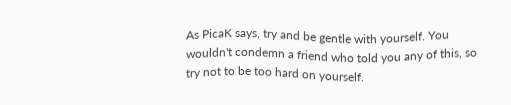As PicaK says, try and be gentle with yourself. You wouldn't condemn a friend who told you any of this, so try not to be too hard on yourself.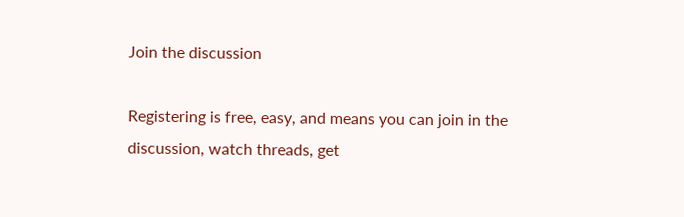Join the discussion

Registering is free, easy, and means you can join in the discussion, watch threads, get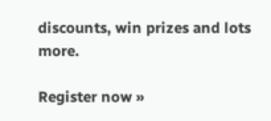discounts, win prizes and lots more.

Register now »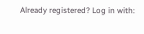Already registered? Log in with: